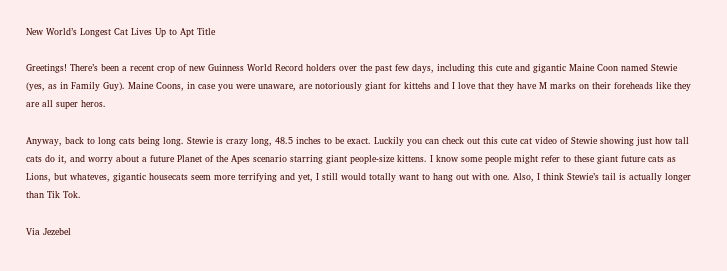New World’s Longest Cat Lives Up to Apt Title

Greetings! There’s been a recent crop of new Guinness World Record holders over the past few days, including this cute and gigantic Maine Coon named Stewie (yes, as in Family Guy). Maine Coons, in case you were unaware, are notoriously giant for kittehs and I love that they have M marks on their foreheads like they are all super heros.

Anyway, back to long cats being long. Stewie is crazy long, 48.5 inches to be exact. Luckily you can check out this cute cat video of Stewie showing just how tall cats do it, and worry about a future Planet of the Apes scenario starring giant people-size kittens. I know some people might refer to these giant future cats as Lions, but whateves, gigantic housecats seem more terrifying and yet, I still would totally want to hang out with one. Also, I think Stewie’s tail is actually longer than Tik Tok.

Via Jezebel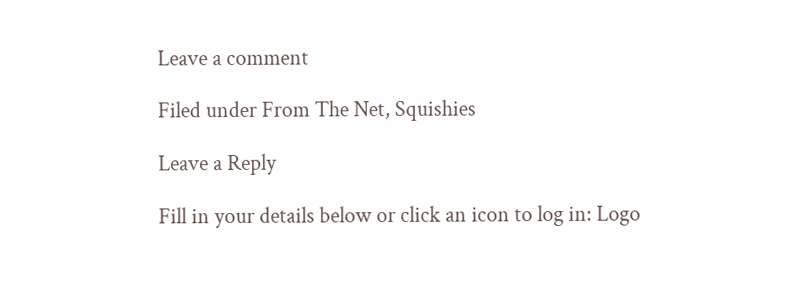Leave a comment

Filed under From The Net, Squishies

Leave a Reply

Fill in your details below or click an icon to log in: Logo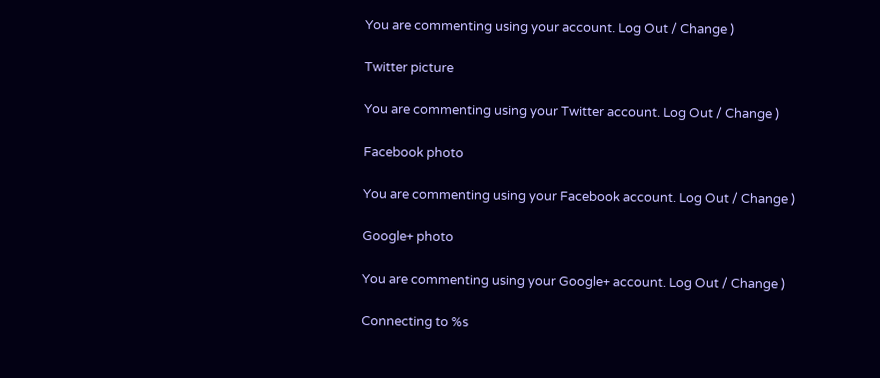You are commenting using your account. Log Out / Change )

Twitter picture

You are commenting using your Twitter account. Log Out / Change )

Facebook photo

You are commenting using your Facebook account. Log Out / Change )

Google+ photo

You are commenting using your Google+ account. Log Out / Change )

Connecting to %s